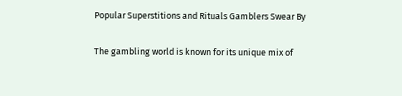Popular Superstitions and Rituals Gamblers Swear By

The gambling world is known for its unique mix of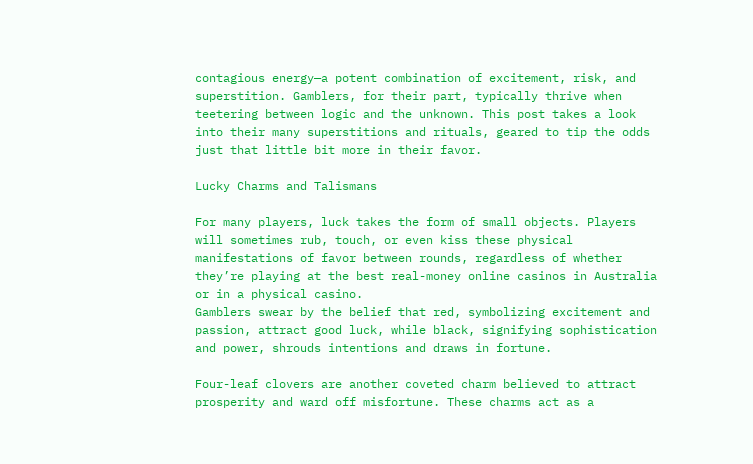contagious energy—a potent combination of excitement, risk, and superstition. Gamblers, for their part, typically thrive when teetering between logic and the unknown. This post takes a look into their many superstitions and rituals, geared to tip the odds just that little bit more in their favor.

Lucky Charms and Talismans

For many players, luck takes the form of small objects. Players will sometimes rub, touch, or even kiss these physical manifestations of favor between rounds, regardless of whether they’re playing at the best real-money online casinos in Australia or in a physical casino.
Gamblers swear by the belief that red, symbolizing excitement and passion, attract good luck, while black, signifying sophistication and power, shrouds intentions and draws in fortune.

Four-leaf clovers are another coveted charm believed to attract prosperity and ward off misfortune. These charms act as a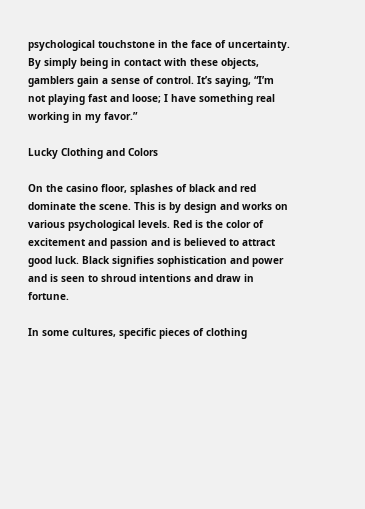psychological touchstone in the face of uncertainty. By simply being in contact with these objects, gamblers gain a sense of control. It’s saying, “I’m not playing fast and loose; I have something real working in my favor.”

Lucky Clothing and Colors

On the casino floor, splashes of black and red dominate the scene. This is by design and works on various psychological levels. Red is the color of excitement and passion and is believed to attract good luck. Black signifies sophistication and power and is seen to shroud intentions and draw in fortune.

In some cultures, specific pieces of clothing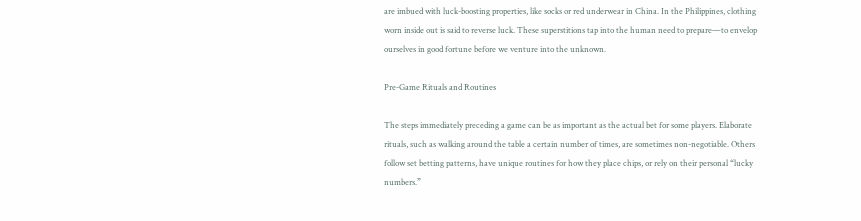are imbued with luck-boosting properties, like socks or red underwear in China. In the Philippines, clothing worn inside out is said to reverse luck. These superstitions tap into the human need to prepare—to envelop ourselves in good fortune before we venture into the unknown.

Pre-Game Rituals and Routines

The steps immediately preceding a game can be as important as the actual bet for some players. Elaborate rituals, such as walking around the table a certain number of times, are sometimes non-negotiable. Others follow set betting patterns, have unique routines for how they place chips, or rely on their personal “lucky numbers.”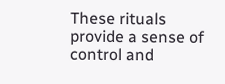These rituals provide a sense of control and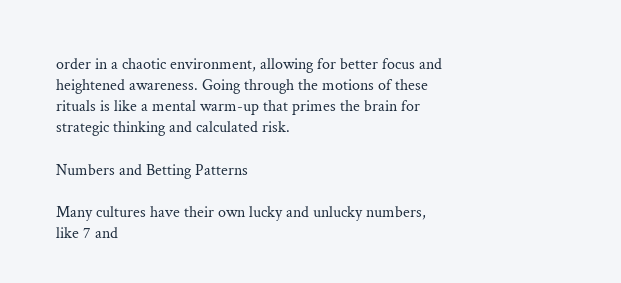order in a chaotic environment, allowing for better focus and heightened awareness. Going through the motions of these rituals is like a mental warm-up that primes the brain for strategic thinking and calculated risk.

Numbers and Betting Patterns

Many cultures have their own lucky and unlucky numbers, like 7 and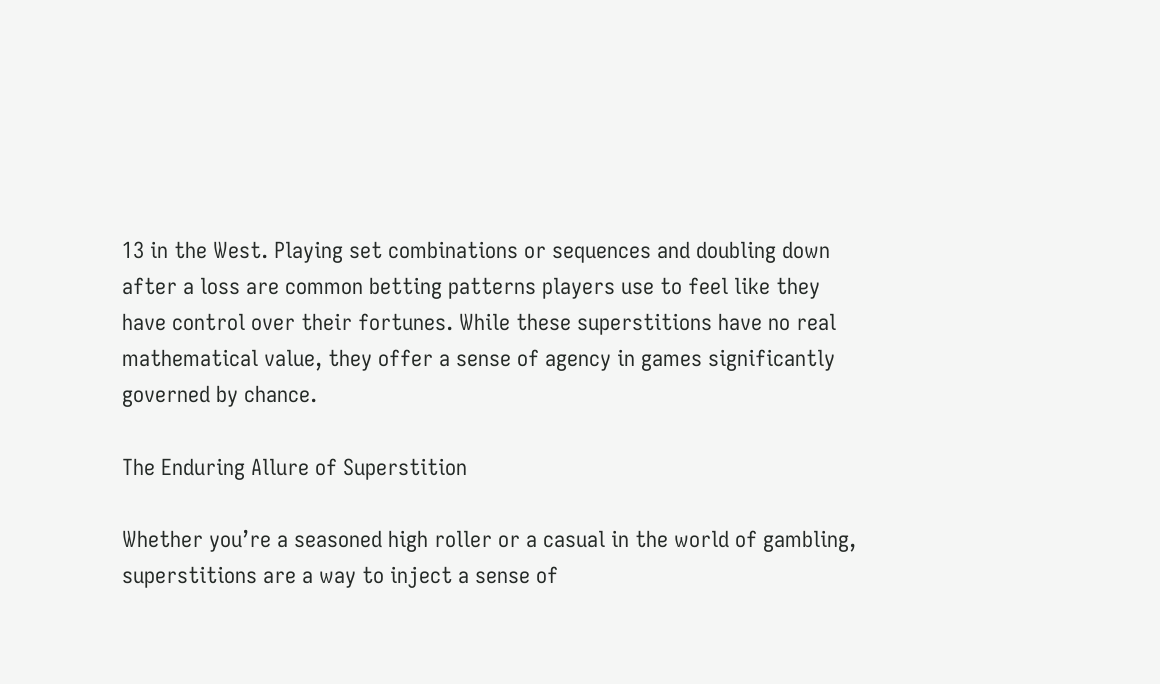13 in the West. Playing set combinations or sequences and doubling down after a loss are common betting patterns players use to feel like they have control over their fortunes. While these superstitions have no real mathematical value, they offer a sense of agency in games significantly governed by chance.

The Enduring Allure of Superstition

Whether you’re a seasoned high roller or a casual in the world of gambling, superstitions are a way to inject a sense of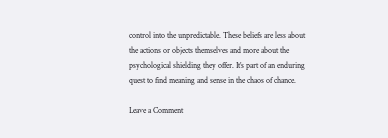control into the unpredictable. These beliefs are less about the actions or objects themselves and more about the psychological shielding they offer. It’s part of an enduring quest to find meaning and sense in the chaos of chance.

Leave a Comment